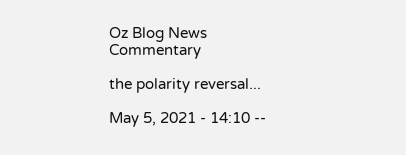Oz Blog News Commentary

the polarity reversal...

May 5, 2021 - 14:10 --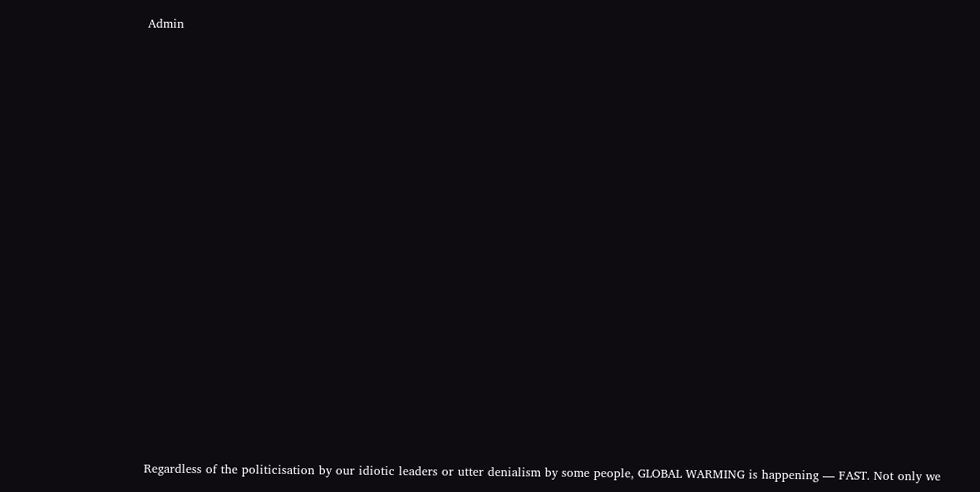Admin




















Regardless of the politicisation by our idiotic leaders or utter denialism by some people, GLOBAL WARMING is happening — FAST. Not only we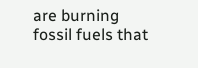are burning fossil fuels that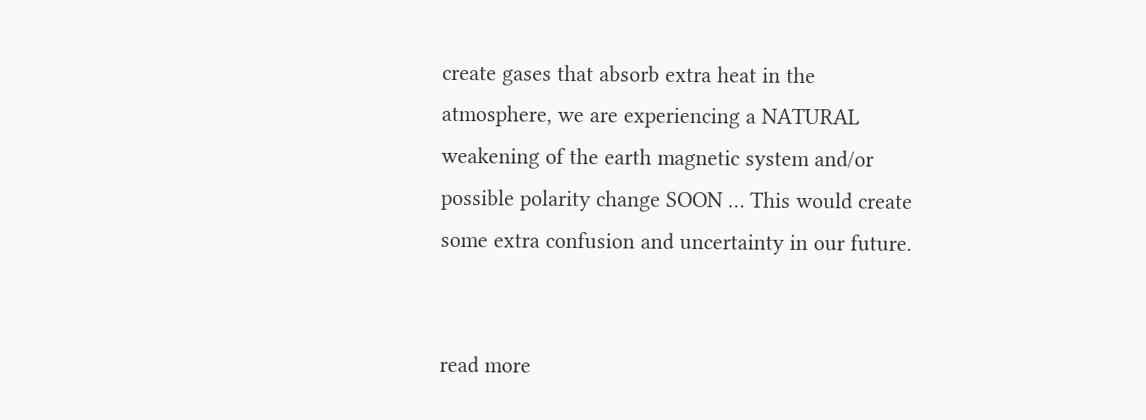create gases that absorb extra heat in the atmosphere, we are experiencing a NATURAL weakening of the earth magnetic system and/or possible polarity change SOON … This would create some extra confusion and uncertainty in our future.


read more